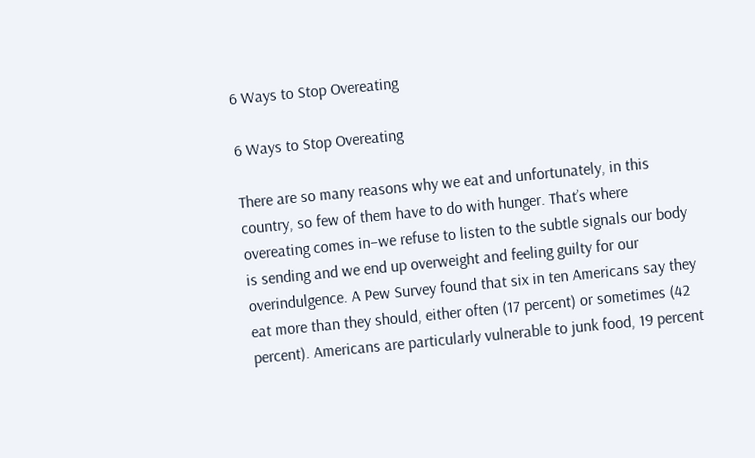6 Ways to Stop Overeating

6 Ways to Stop Overeating

There are so many reasons why we eat and unfortunately, in this country, so few of them have to do with hunger. That’s where overeating comes in–we refuse to listen to the subtle signals our body is sending and we end up overweight and feeling guilty for our overindulgence. A Pew Survey found that six in ten Americans say they eat more than they should, either often (17 percent) or sometimes (42 percent). Americans are particularly vulnerable to junk food, 19 percent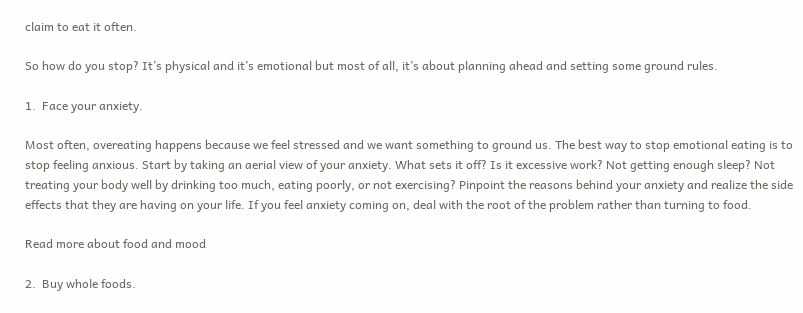claim to eat it often.

So how do you stop? It’s physical and it’s emotional but most of all, it’s about planning ahead and setting some ground rules.

1.  Face your anxiety.

Most often, overeating happens because we feel stressed and we want something to ground us. The best way to stop emotional eating is to stop feeling anxious. Start by taking an aerial view of your anxiety. What sets it off? Is it excessive work? Not getting enough sleep? Not treating your body well by drinking too much, eating poorly, or not exercising? Pinpoint the reasons behind your anxiety and realize the side effects that they are having on your life. If you feel anxiety coming on, deal with the root of the problem rather than turning to food.

Read more about food and mood

2.  Buy whole foods.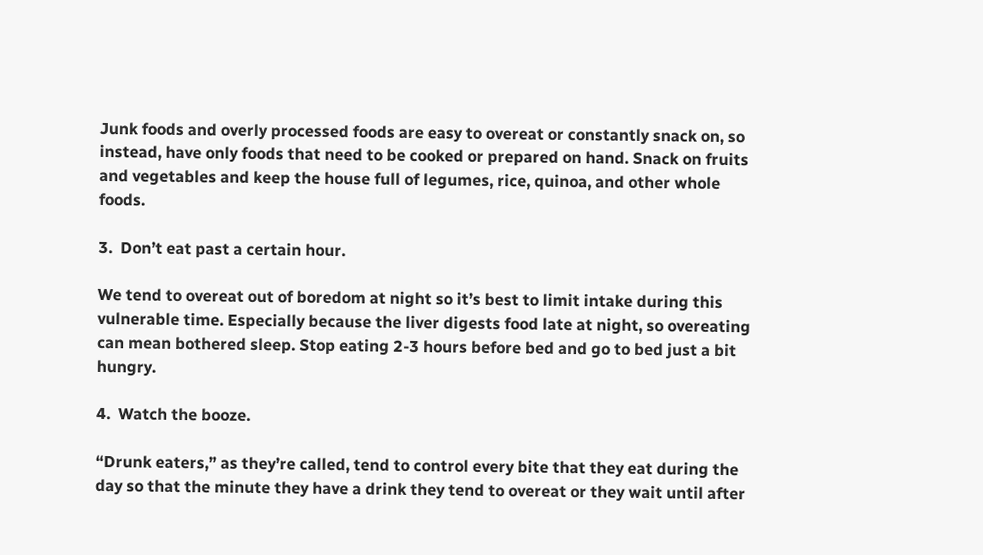Junk foods and overly processed foods are easy to overeat or constantly snack on, so instead, have only foods that need to be cooked or prepared on hand. Snack on fruits and vegetables and keep the house full of legumes, rice, quinoa, and other whole foods.

3.  Don’t eat past a certain hour.

We tend to overeat out of boredom at night so it’s best to limit intake during this vulnerable time. Especially because the liver digests food late at night, so overeating can mean bothered sleep. Stop eating 2-3 hours before bed and go to bed just a bit hungry.

4.  Watch the booze.

“Drunk eaters,” as they’re called, tend to control every bite that they eat during the day so that the minute they have a drink they tend to overeat or they wait until after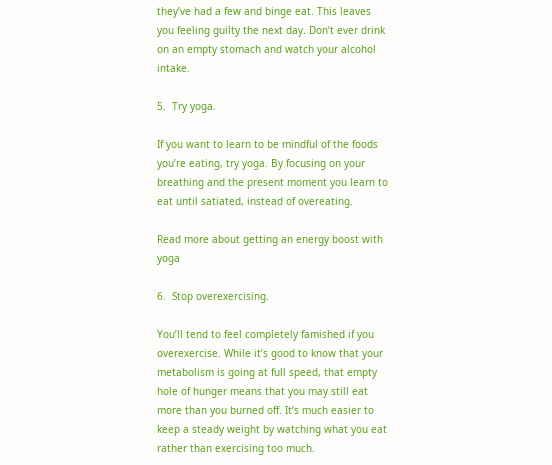they’ve had a few and binge eat. This leaves you feeling guilty the next day. Don’t ever drink on an empty stomach and watch your alcohol intake.

5.  Try yoga.

If you want to learn to be mindful of the foods you’re eating, try yoga. By focusing on your breathing and the present moment you learn to eat until satiated, instead of overeating.

Read more about getting an energy boost with yoga

6.  Stop overexercising.

You’ll tend to feel completely famished if you overexercise. While it’s good to know that your metabolism is going at full speed, that empty hole of hunger means that you may still eat more than you burned off. It’s much easier to keep a steady weight by watching what you eat rather than exercising too much.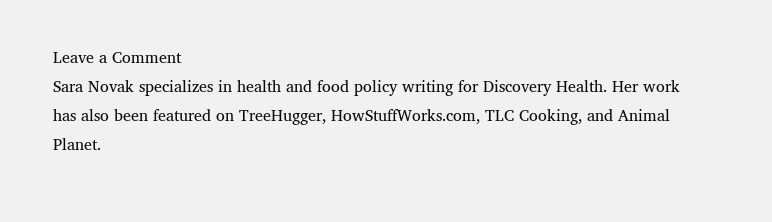Leave a Comment
Sara Novak specializes in health and food policy writing for Discovery Health. Her work has also been featured on TreeHugger, HowStuffWorks.com, TLC Cooking, and Animal Planet.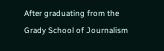After graduating from the Grady School of Journalism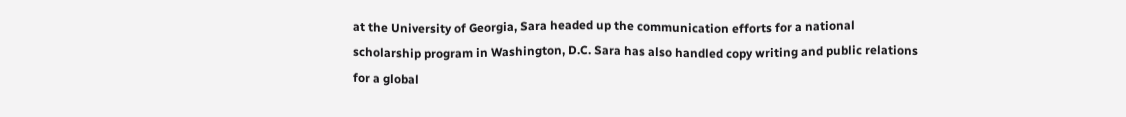at the University of Georgia, Sara headed up the communication efforts for a national scholarship program in Washington, D.C. Sara has also handled copy writing and public relations for a global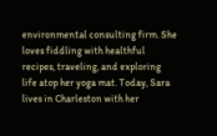environmental consulting firm. She loves fiddling with healthful recipes, traveling, and exploring life atop her yoga mat. Today, Sara lives in Charleston with her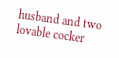husband and two lovable cocker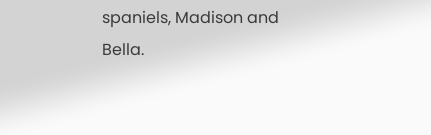spaniels, Madison and Bella.